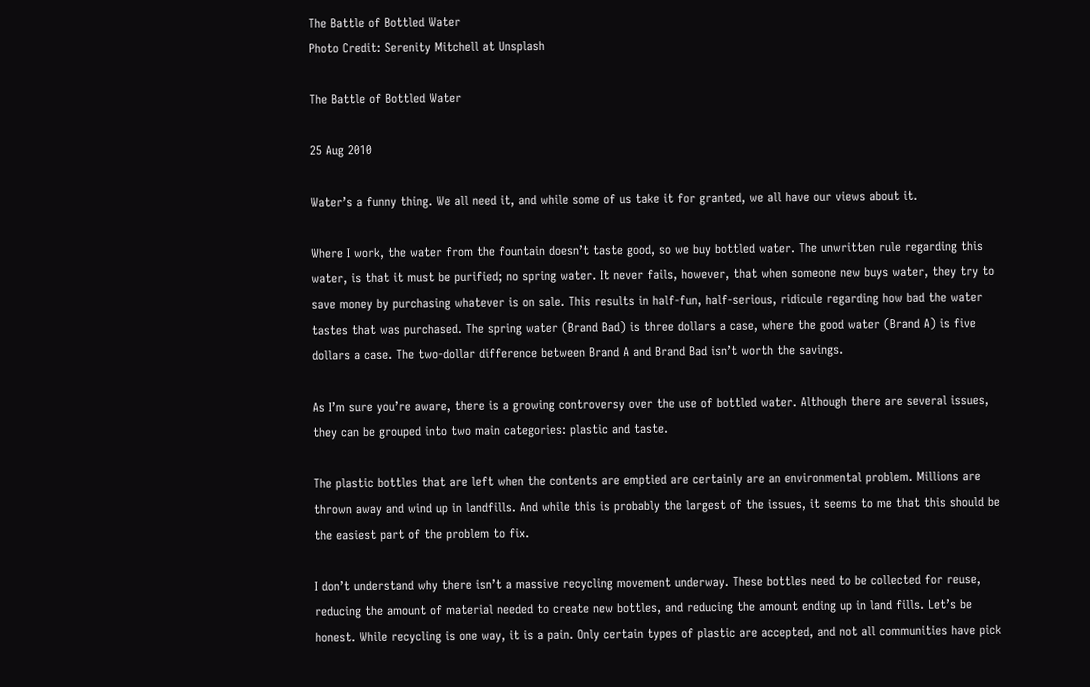The Battle of Bottled Water
Photo Credit: Serenity Mitchell at Unsplash

The Battle of Bottled Water

25 Aug 2010

Water’s a funny thing. We all need it, and while some of us take it for granted, we all have our views about it.

Where I work, the water from the fountain doesn’t taste good, so we buy bottled water. The unwritten rule regarding this water, is that it must be purified; no spring water. It never fails, however, that when someone new buys water, they try to save money by purchasing whatever is on sale. This results in half-fun, half-serious, ridicule regarding how bad the water tastes that was purchased. The spring water (Brand Bad) is three dollars a case, where the good water (Brand A) is five dollars a case. The two-dollar difference between Brand A and Brand Bad isn’t worth the savings.

As I’m sure you’re aware, there is a growing controversy over the use of bottled water. Although there are several issues, they can be grouped into two main categories: plastic and taste.

The plastic bottles that are left when the contents are emptied are certainly are an environmental problem. Millions are thrown away and wind up in landfills. And while this is probably the largest of the issues, it seems to me that this should be the easiest part of the problem to fix.

I don’t understand why there isn’t a massive recycling movement underway. These bottles need to be collected for reuse, reducing the amount of material needed to create new bottles, and reducing the amount ending up in land fills. Let’s be honest. While recycling is one way, it is a pain. Only certain types of plastic are accepted, and not all communities have pick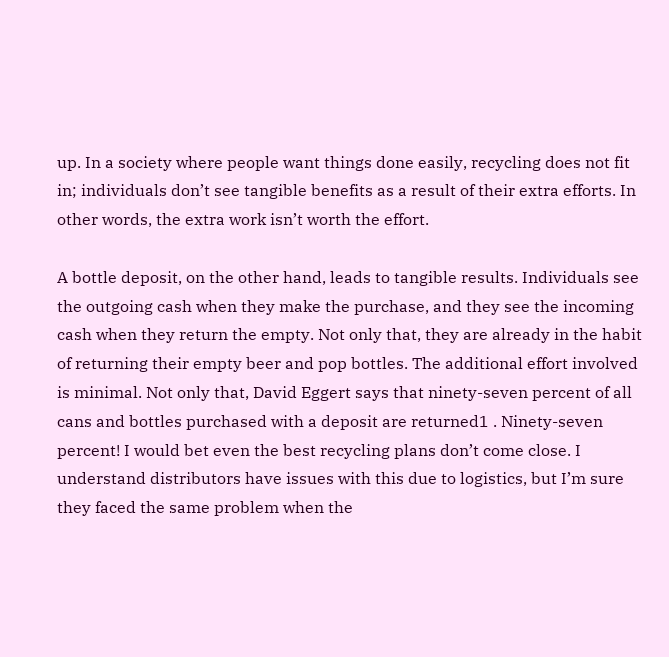up. In a society where people want things done easily, recycling does not fit in; individuals don’t see tangible benefits as a result of their extra efforts. In other words, the extra work isn’t worth the effort.

A bottle deposit, on the other hand, leads to tangible results. Individuals see the outgoing cash when they make the purchase, and they see the incoming cash when they return the empty. Not only that, they are already in the habit of returning their empty beer and pop bottles. The additional effort involved is minimal. Not only that, David Eggert says that ninety-seven percent of all cans and bottles purchased with a deposit are returned1 . Ninety-seven percent! I would bet even the best recycling plans don’t come close. I understand distributors have issues with this due to logistics, but I’m sure they faced the same problem when the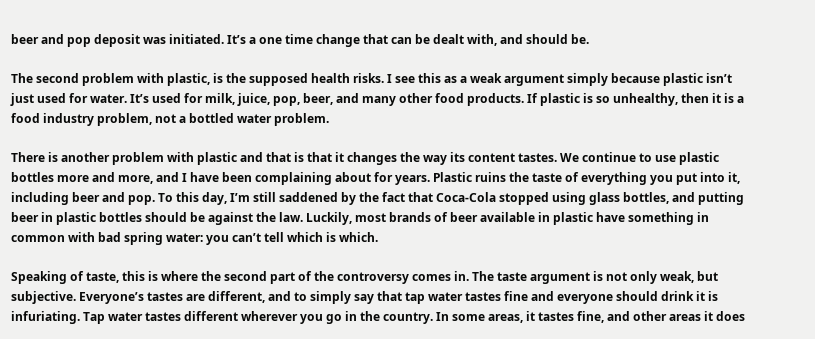beer and pop deposit was initiated. It’s a one time change that can be dealt with, and should be.

The second problem with plastic, is the supposed health risks. I see this as a weak argument simply because plastic isn’t just used for water. It’s used for milk, juice, pop, beer, and many other food products. If plastic is so unhealthy, then it is a food industry problem, not a bottled water problem.

There is another problem with plastic and that is that it changes the way its content tastes. We continue to use plastic bottles more and more, and I have been complaining about for years. Plastic ruins the taste of everything you put into it, including beer and pop. To this day, I’m still saddened by the fact that Coca-Cola stopped using glass bottles, and putting beer in plastic bottles should be against the law. Luckily, most brands of beer available in plastic have something in common with bad spring water: you can’t tell which is which.

Speaking of taste, this is where the second part of the controversy comes in. The taste argument is not only weak, but subjective. Everyone’s tastes are different, and to simply say that tap water tastes fine and everyone should drink it is infuriating. Tap water tastes different wherever you go in the country. In some areas, it tastes fine, and other areas it does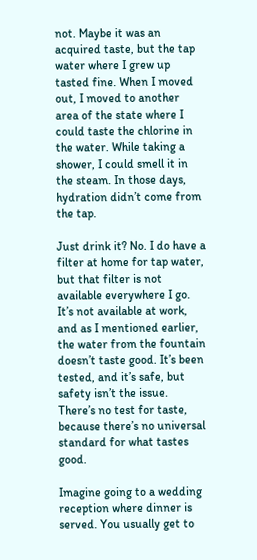not. Maybe it was an acquired taste, but the tap water where I grew up tasted fine. When I moved out, I moved to another area of the state where I could taste the chlorine in the water. While taking a shower, I could smell it in the steam. In those days, hydration didn’t come from the tap.

Just drink it? No. I do have a filter at home for tap water, but that filter is not available everywhere I go. It’s not available at work, and as I mentioned earlier, the water from the fountain doesn’t taste good. It’s been tested, and it’s safe, but safety isn’t the issue. There’s no test for taste, because there’s no universal standard for what tastes good.

Imagine going to a wedding reception where dinner is served. You usually get to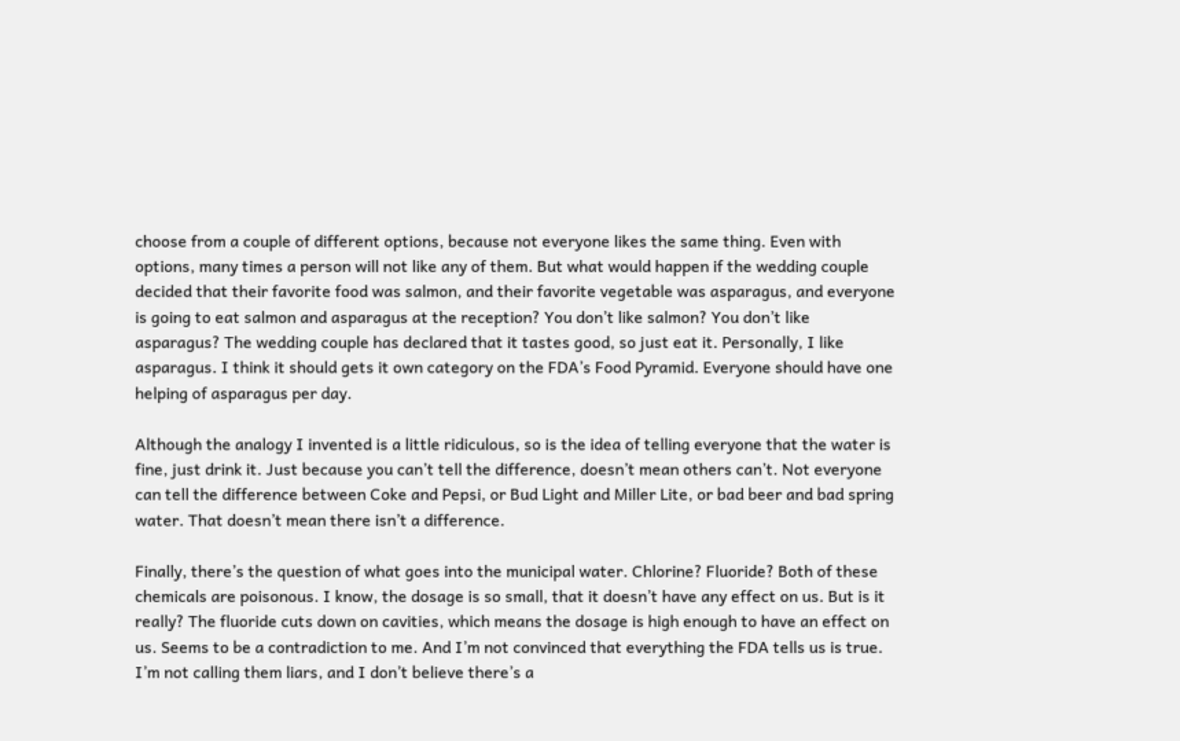choose from a couple of different options, because not everyone likes the same thing. Even with options, many times a person will not like any of them. But what would happen if the wedding couple decided that their favorite food was salmon, and their favorite vegetable was asparagus, and everyone is going to eat salmon and asparagus at the reception? You don’t like salmon? You don’t like asparagus? The wedding couple has declared that it tastes good, so just eat it. Personally, I like asparagus. I think it should gets it own category on the FDA’s Food Pyramid. Everyone should have one helping of asparagus per day.

Although the analogy I invented is a little ridiculous, so is the idea of telling everyone that the water is fine, just drink it. Just because you can’t tell the difference, doesn’t mean others can’t. Not everyone can tell the difference between Coke and Pepsi, or Bud Light and Miller Lite, or bad beer and bad spring water. That doesn’t mean there isn’t a difference.

Finally, there’s the question of what goes into the municipal water. Chlorine? Fluoride? Both of these chemicals are poisonous. I know, the dosage is so small, that it doesn’t have any effect on us. But is it really? The fluoride cuts down on cavities, which means the dosage is high enough to have an effect on us. Seems to be a contradiction to me. And I’m not convinced that everything the FDA tells us is true. I’m not calling them liars, and I don’t believe there’s a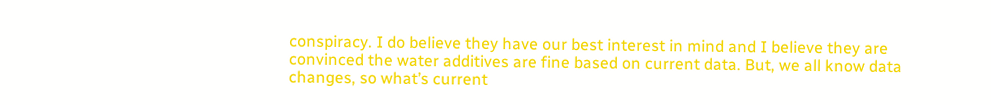conspiracy. I do believe they have our best interest in mind and I believe they are convinced the water additives are fine based on current data. But, we all know data changes, so what’s current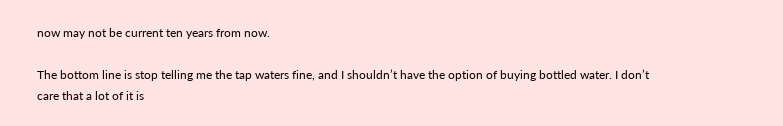now may not be current ten years from now.

The bottom line is stop telling me the tap waters fine, and I shouldn’t have the option of buying bottled water. I don’t care that a lot of it is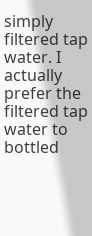simply filtered tap water. I actually prefer the filtered tap water to bottled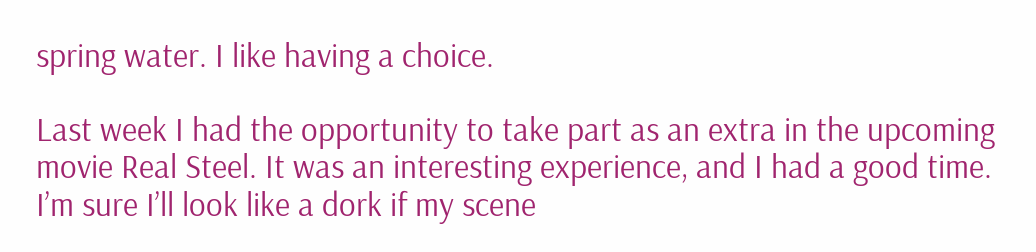spring water. I like having a choice.

Last week I had the opportunity to take part as an extra in the upcoming movie Real Steel. It was an interesting experience, and I had a good time. I’m sure I’ll look like a dork if my scene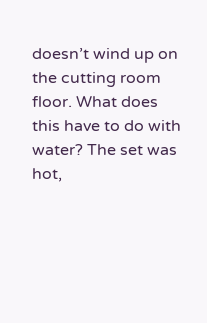doesn’t wind up on the cutting room floor. What does this have to do with water? The set was hot,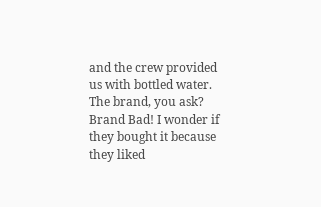and the crew provided us with bottled water. The brand, you ask? Brand Bad! I wonder if they bought it because they liked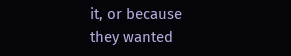it, or because they wanted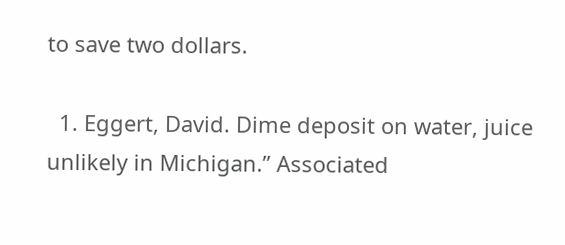to save two dollars.

  1. Eggert, David. Dime deposit on water, juice unlikely in Michigan.” Associated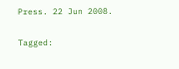Press. 22 Jun 2008.

Tagged: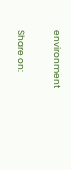environment

Share on: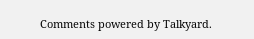Comments powered by Talkyard.